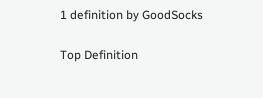1 definition by GoodSocks

Top Definition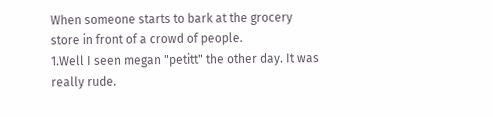When someone starts to bark at the grocery store in front of a crowd of people.
1.Well I seen megan "petitt" the other day. It was really rude.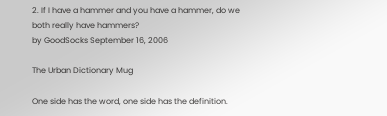2. If I have a hammer and you have a hammer, do we both really have hammers?
by GoodSocks September 16, 2006

The Urban Dictionary Mug

One side has the word, one side has the definition.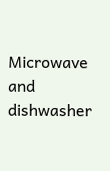Microwave and dishwasher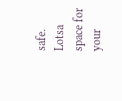safe. Lotsa space for your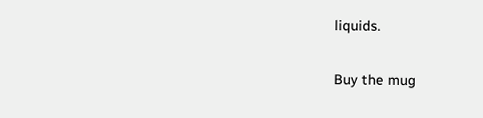liquids.

Buy the mug